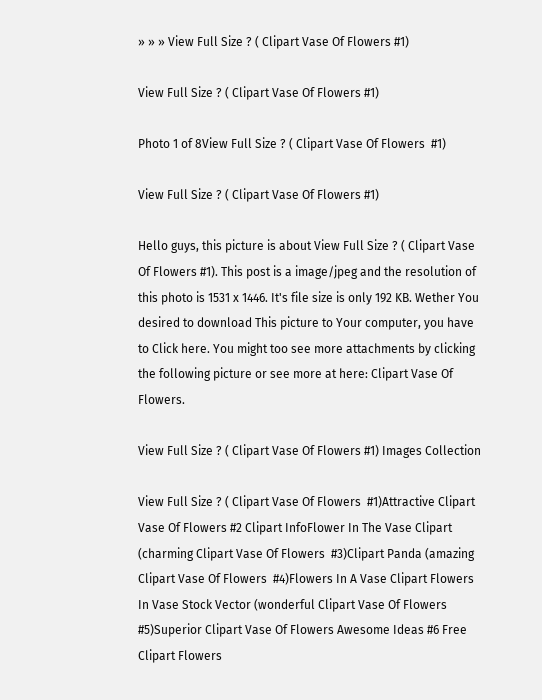» » » View Full Size ? ( Clipart Vase Of Flowers #1)

View Full Size ? ( Clipart Vase Of Flowers #1)

Photo 1 of 8View Full Size ? ( Clipart Vase Of Flowers  #1)

View Full Size ? ( Clipart Vase Of Flowers #1)

Hello guys, this picture is about View Full Size ? ( Clipart Vase Of Flowers #1). This post is a image/jpeg and the resolution of this photo is 1531 x 1446. It's file size is only 192 KB. Wether You desired to download This picture to Your computer, you have to Click here. You might too see more attachments by clicking the following picture or see more at here: Clipart Vase Of Flowers.

View Full Size ? ( Clipart Vase Of Flowers #1) Images Collection

View Full Size ? ( Clipart Vase Of Flowers  #1)Attractive Clipart Vase Of Flowers #2 Clipart InfoFlower In The Vase Clipart (charming Clipart Vase Of Flowers  #3)Clipart Panda (amazing Clipart Vase Of Flowers  #4)Flowers In A Vase Clipart Flowers In Vase Stock Vector (wonderful Clipart Vase Of Flowers #5)Superior Clipart Vase Of Flowers Awesome Ideas #6 Free Clipart Flowers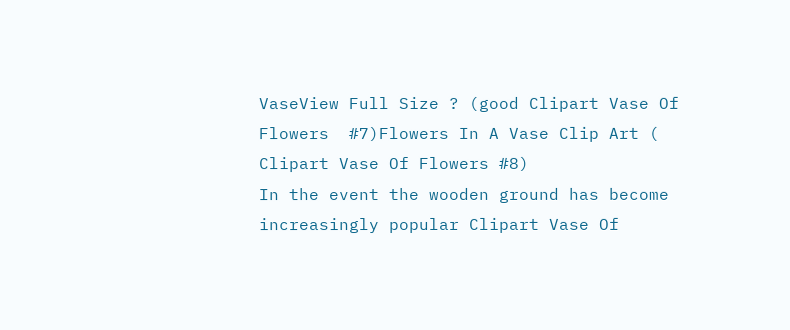VaseView Full Size ? (good Clipart Vase Of Flowers  #7)Flowers In A Vase Clip Art ( Clipart Vase Of Flowers #8)
In the event the wooden ground has become increasingly popular Clipart Vase Of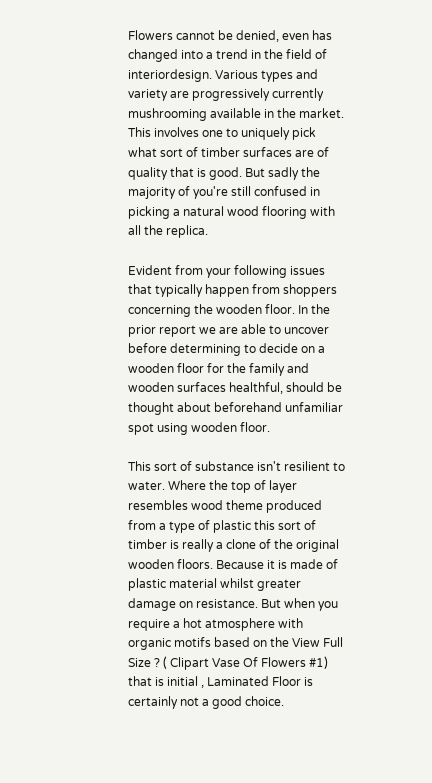Flowers cannot be denied, even has changed into a trend in the field of interiordesign. Various types and variety are progressively currently mushrooming available in the market. This involves one to uniquely pick what sort of timber surfaces are of quality that is good. But sadly the majority of you're still confused in picking a natural wood flooring with all the replica.

Evident from your following issues that typically happen from shoppers concerning the wooden floor. In the prior report we are able to uncover before determining to decide on a wooden floor for the family and wooden surfaces healthful, should be thought about beforehand unfamiliar spot using wooden floor.

This sort of substance isn't resilient to water. Where the top of layer resembles wood theme produced from a type of plastic this sort of timber is really a clone of the original wooden floors. Because it is made of plastic material whilst greater damage on resistance. But when you require a hot atmosphere with organic motifs based on the View Full Size ? ( Clipart Vase Of Flowers #1) that is initial , Laminated Floor is certainly not a good choice.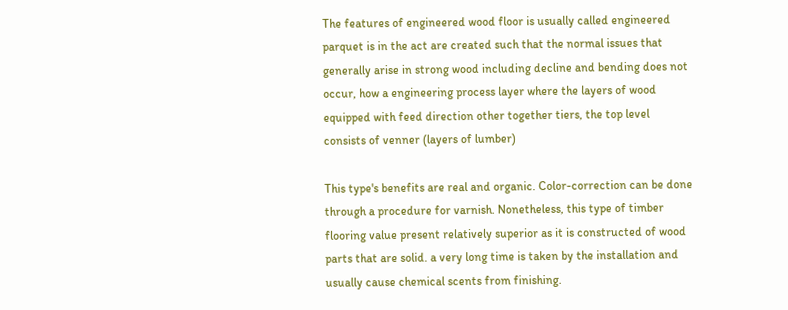The features of engineered wood floor is usually called engineered parquet is in the act are created such that the normal issues that generally arise in strong wood including decline and bending does not occur, how a engineering process layer where the layers of wood equipped with feed direction other together tiers, the top level consists of venner (layers of lumber)

This type's benefits are real and organic. Color-correction can be done through a procedure for varnish. Nonetheless, this type of timber flooring value present relatively superior as it is constructed of wood parts that are solid. a very long time is taken by the installation and usually cause chemical scents from finishing.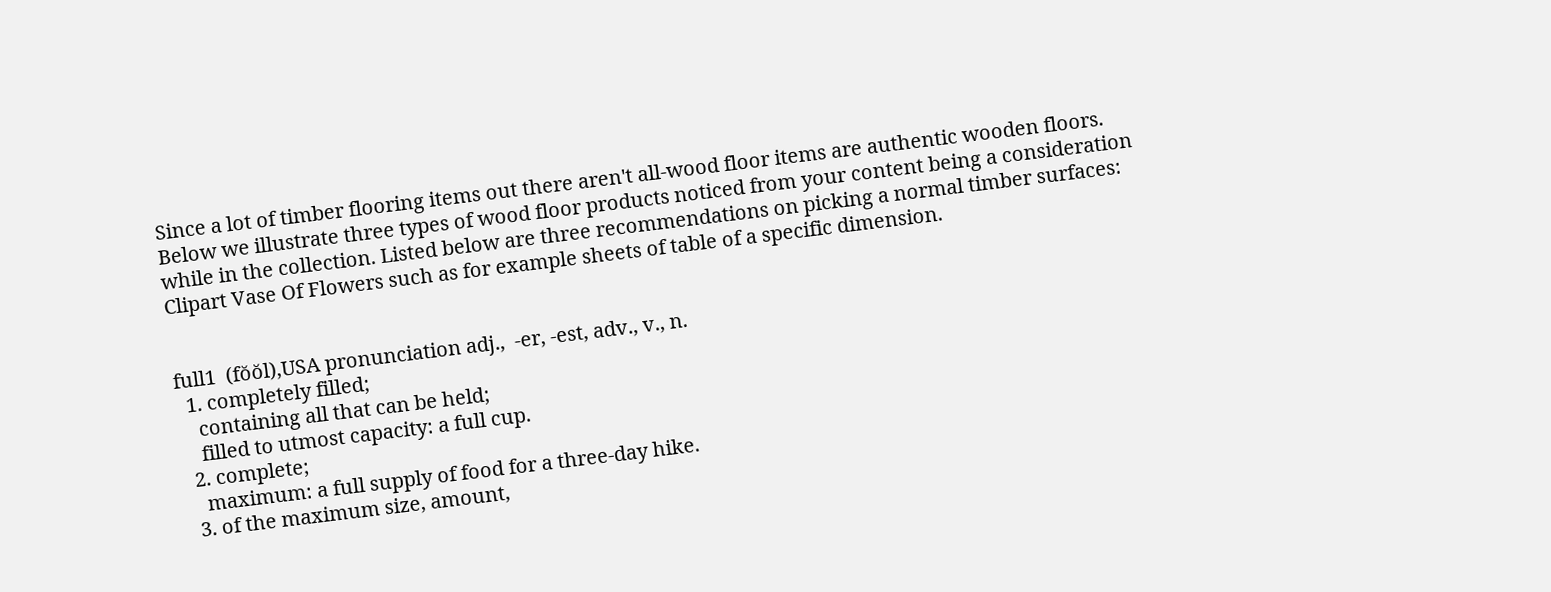Since a lot of timber flooring items out there aren't all-wood floor items are authentic wooden floors. Below we illustrate three types of wood floor products noticed from your content being a consideration while in the collection. Listed below are three recommendations on picking a normal timber surfaces: Clipart Vase Of Flowers such as for example sheets of table of a specific dimension.


full1  (fŏŏl),USA pronunciation adj.,  -er, -est, adv., v., n.
  1. completely filled;
    containing all that can be held;
    filled to utmost capacity: a full cup.
  2. complete;
    maximum: a full supply of food for a three-day hike.
  3. of the maximum size, amount,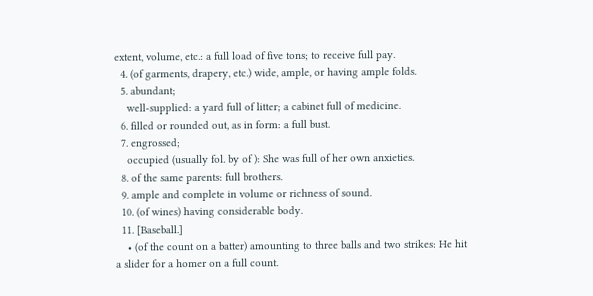extent, volume, etc.: a full load of five tons; to receive full pay.
  4. (of garments, drapery, etc.) wide, ample, or having ample folds.
  5. abundant;
    well-supplied: a yard full of litter; a cabinet full of medicine.
  6. filled or rounded out, as in form: a full bust.
  7. engrossed;
    occupied (usually fol. by of ): She was full of her own anxieties.
  8. of the same parents: full brothers.
  9. ample and complete in volume or richness of sound.
  10. (of wines) having considerable body.
  11. [Baseball.]
    • (of the count on a batter) amounting to three balls and two strikes: He hit a slider for a homer on a full count.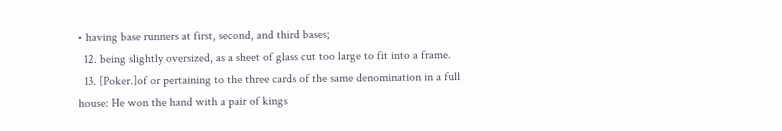• having base runners at first, second, and third bases;
  12. being slightly oversized, as a sheet of glass cut too large to fit into a frame.
  13. [Poker.]of or pertaining to the three cards of the same denomination in a full house: He won the hand with a pair of kings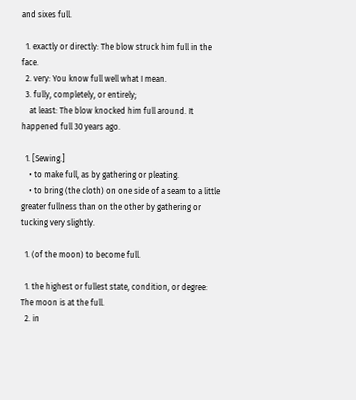and sixes full.

  1. exactly or directly: The blow struck him full in the face.
  2. very: You know full well what I mean.
  3. fully, completely, or entirely;
    at least: The blow knocked him full around. It happened full 30 years ago.

  1. [Sewing.]
    • to make full, as by gathering or pleating.
    • to bring (the cloth) on one side of a seam to a little greater fullness than on the other by gathering or tucking very slightly.

  1. (of the moon) to become full.

  1. the highest or fullest state, condition, or degree: The moon is at the full.
  2. in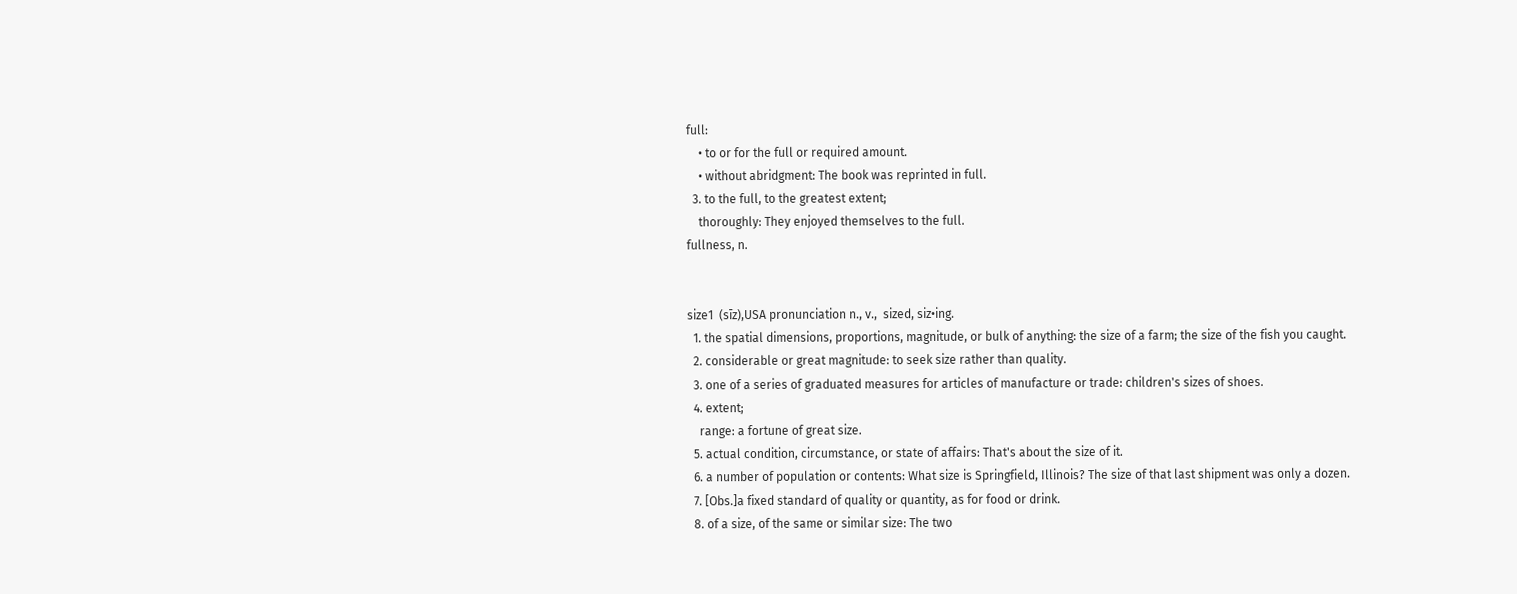full:
    • to or for the full or required amount.
    • without abridgment: The book was reprinted in full.
  3. to the full, to the greatest extent;
    thoroughly: They enjoyed themselves to the full.
fullness, n.


size1  (sīz),USA pronunciation n., v.,  sized, siz•ing.
  1. the spatial dimensions, proportions, magnitude, or bulk of anything: the size of a farm; the size of the fish you caught.
  2. considerable or great magnitude: to seek size rather than quality.
  3. one of a series of graduated measures for articles of manufacture or trade: children's sizes of shoes.
  4. extent;
    range: a fortune of great size.
  5. actual condition, circumstance, or state of affairs: That's about the size of it.
  6. a number of population or contents: What size is Springfield, Illinois? The size of that last shipment was only a dozen.
  7. [Obs.]a fixed standard of quality or quantity, as for food or drink.
  8. of a size, of the same or similar size: The two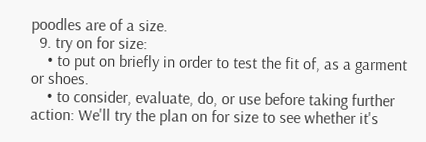poodles are of a size.
  9. try on for size:
    • to put on briefly in order to test the fit of, as a garment or shoes.
    • to consider, evaluate, do, or use before taking further action: We'll try the plan on for size to see whether it's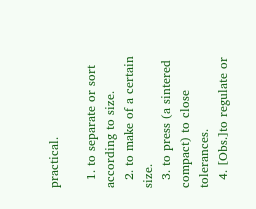practical.

  1. to separate or sort according to size.
  2. to make of a certain size.
  3. to press (a sintered compact) to close tolerances.
  4. [Obs.]to regulate or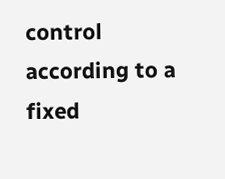control according to a fixed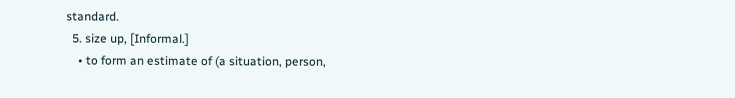standard.
  5. size up, [Informal.]
    • to form an estimate of (a situation, person,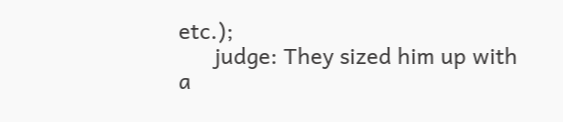etc.);
      judge: They sized him up with a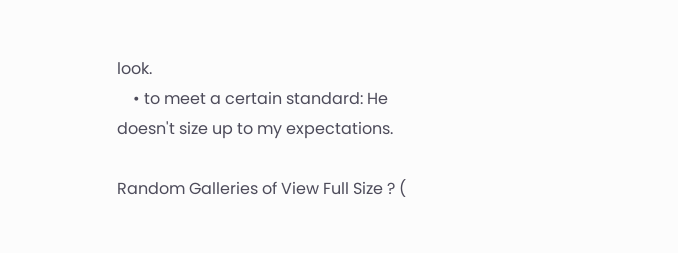look.
    • to meet a certain standard: He doesn't size up to my expectations.

Random Galleries of View Full Size ? (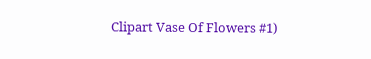Clipart Vase Of Flowers #1)